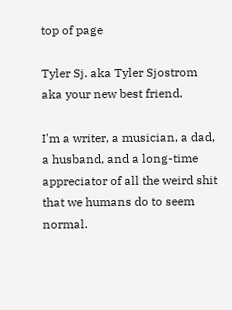top of page

Tyler Sj. aka Tyler Sjostrom aka your new best friend.

I'm a writer, a musician, a dad, a husband, and a long-time appreciator of all the weird shit that we humans do to seem normal.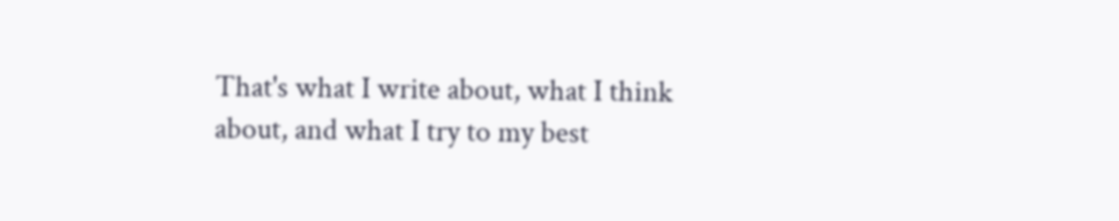That's what I write about, what I think about, and what I try to my best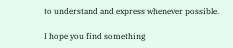to understand and express whenever possible.

I hope you find something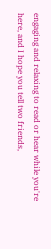engaging and relaxing to read or hear while you're here, and I hope you tell two friends,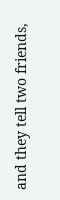and they tell two friends,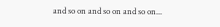and so on and so on and so on...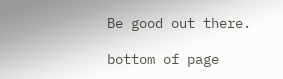Be good out there.

bottom of page